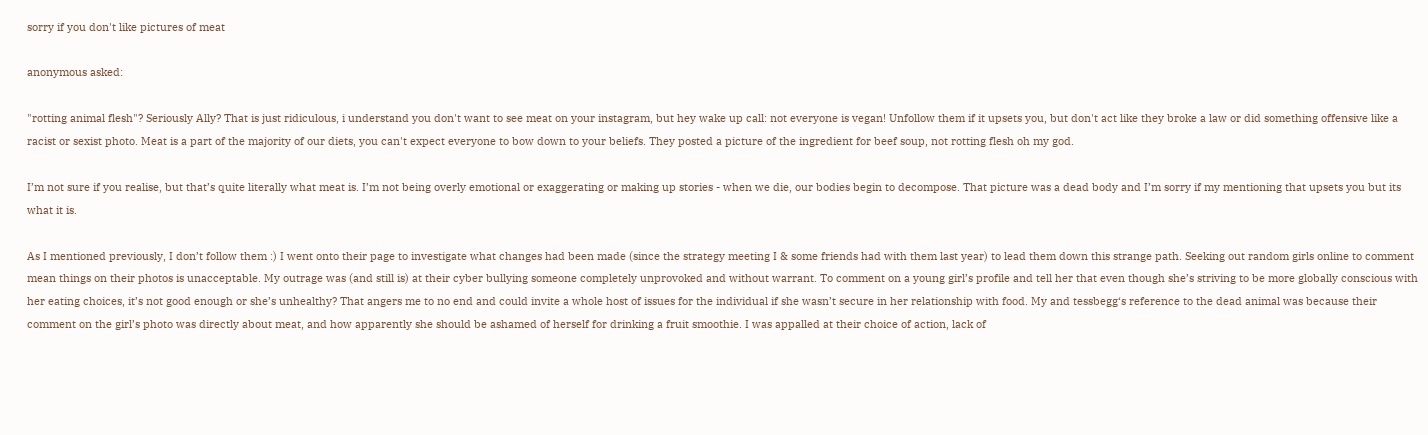sorry if you don't like pictures of meat

anonymous asked:

"rotting animal flesh"? Seriously Ally? That is just ridiculous, i understand you don't want to see meat on your instagram, but hey wake up call: not everyone is vegan! Unfollow them if it upsets you, but don't act like they broke a law or did something offensive like a racist or sexist photo. Meat is a part of the majority of our diets, you can't expect everyone to bow down to your beliefs. They posted a picture of the ingredient for beef soup, not rotting flesh oh my god.

I’m not sure if you realise, but that’s quite literally what meat is. I’m not being overly emotional or exaggerating or making up stories - when we die, our bodies begin to decompose. That picture was a dead body and I’m sorry if my mentioning that upsets you but its what it is.

As I mentioned previously, I don’t follow them :) I went onto their page to investigate what changes had been made (since the strategy meeting I & some friends had with them last year) to lead them down this strange path. Seeking out random girls online to comment mean things on their photos is unacceptable. My outrage was (and still is) at their cyber bullying someone completely unprovoked and without warrant. To comment on a young girl’s profile and tell her that even though she’s striving to be more globally conscious with her eating choices, it’s not good enough or she’s unhealthy? That angers me to no end and could invite a whole host of issues for the individual if she wasn’t secure in her relationship with food. My and tessbegg‘s reference to the dead animal was because their comment on the girl’s photo was directly about meat, and how apparently she should be ashamed of herself for drinking a fruit smoothie. I was appalled at their choice of action, lack of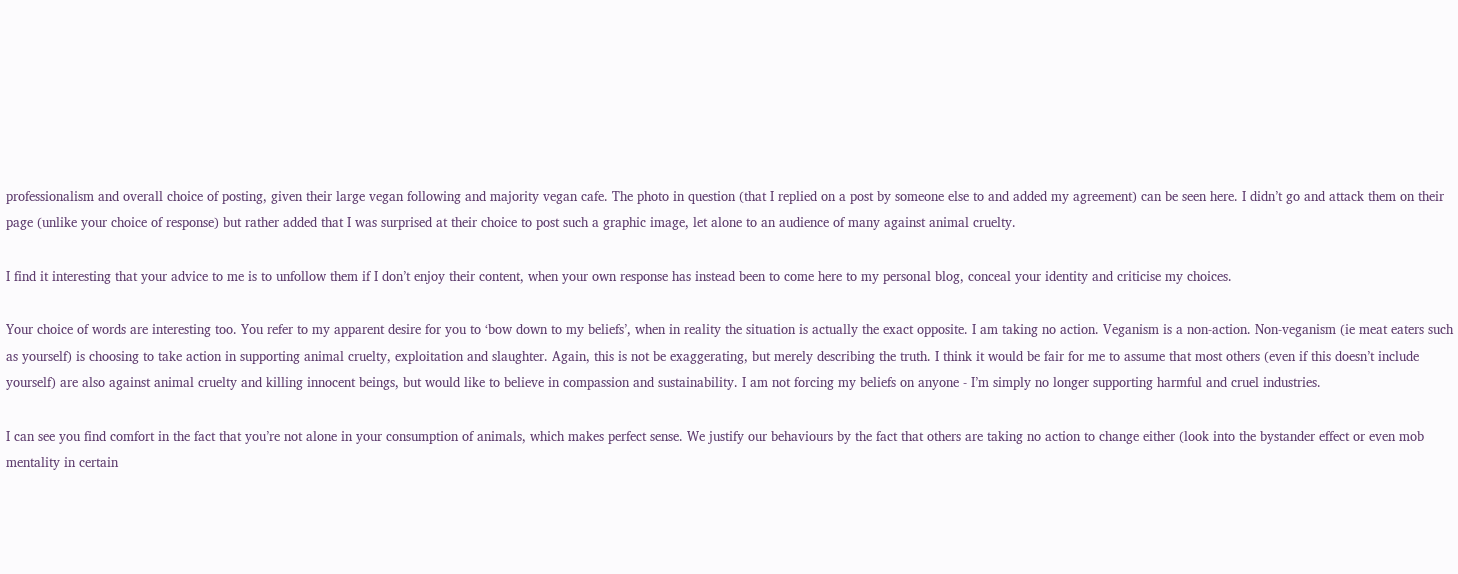professionalism and overall choice of posting, given their large vegan following and majority vegan cafe. The photo in question (that I replied on a post by someone else to and added my agreement) can be seen here. I didn’t go and attack them on their page (unlike your choice of response) but rather added that I was surprised at their choice to post such a graphic image, let alone to an audience of many against animal cruelty.

I find it interesting that your advice to me is to unfollow them if I don’t enjoy their content, when your own response has instead been to come here to my personal blog, conceal your identity and criticise my choices.

Your choice of words are interesting too. You refer to my apparent desire for you to ‘bow down to my beliefs’, when in reality the situation is actually the exact opposite. I am taking no action. Veganism is a non-action. Non-veganism (ie meat eaters such as yourself) is choosing to take action in supporting animal cruelty, exploitation and slaughter. Again, this is not be exaggerating, but merely describing the truth. I think it would be fair for me to assume that most others (even if this doesn’t include yourself) are also against animal cruelty and killing innocent beings, but would like to believe in compassion and sustainability. I am not forcing my beliefs on anyone - I’m simply no longer supporting harmful and cruel industries.

I can see you find comfort in the fact that you’re not alone in your consumption of animals, which makes perfect sense. We justify our behaviours by the fact that others are taking no action to change either (look into the bystander effect or even mob mentality in certain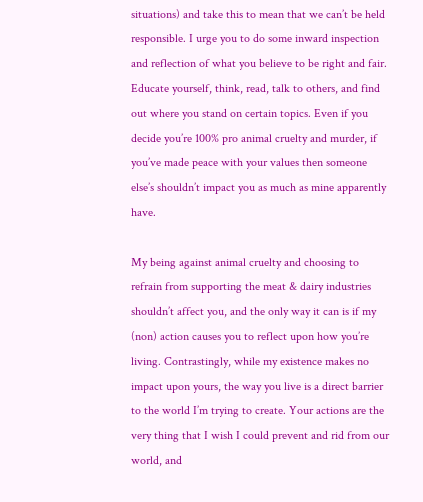situations) and take this to mean that we can’t be held responsible. I urge you to do some inward inspection and reflection of what you believe to be right and fair. Educate yourself, think, read, talk to others, and find out where you stand on certain topics. Even if you decide you’re 100% pro animal cruelty and murder, if you’ve made peace with your values then someone else’s shouldn’t impact you as much as mine apparently have.

My being against animal cruelty and choosing to refrain from supporting the meat & dairy industries shouldn’t affect you, and the only way it can is if my (non) action causes you to reflect upon how you’re living. Contrastingly, while my existence makes no impact upon yours, the way you live is a direct barrier to the world I’m trying to create. Your actions are the very thing that I wish I could prevent and rid from our world, and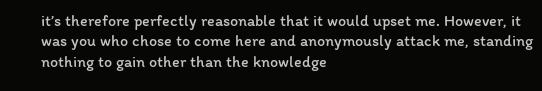it’s therefore perfectly reasonable that it would upset me. However, it was you who chose to come here and anonymously attack me, standing nothing to gain other than the knowledge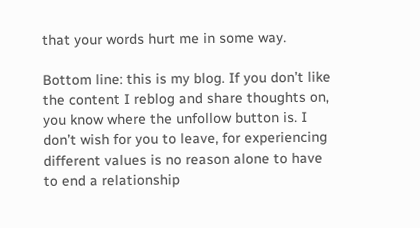that your words hurt me in some way.

Bottom line: this is my blog. If you don’t like the content I reblog and share thoughts on, you know where the unfollow button is. I don’t wish for you to leave, for experiencing different values is no reason alone to have to end a relationship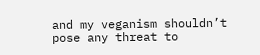and my veganism shouldn’t pose any threat to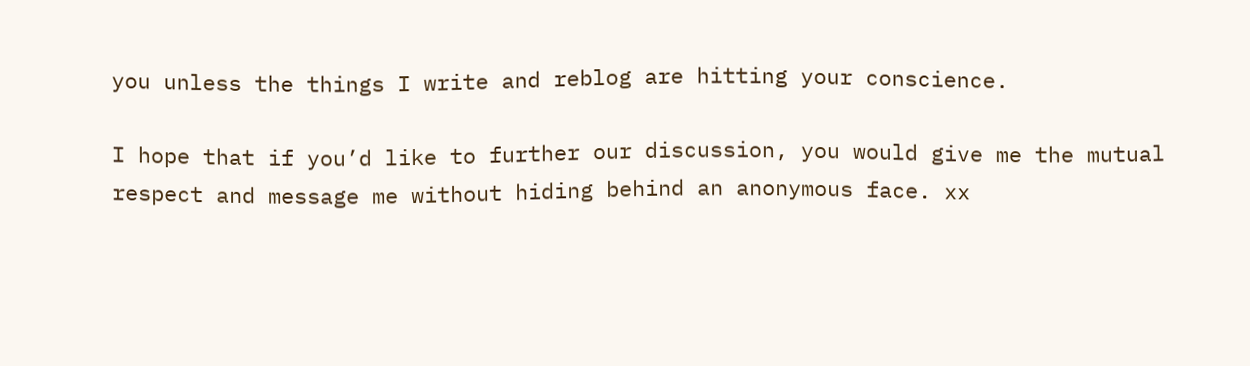you unless the things I write and reblog are hitting your conscience.

I hope that if you’d like to further our discussion, you would give me the mutual respect and message me without hiding behind an anonymous face. xx